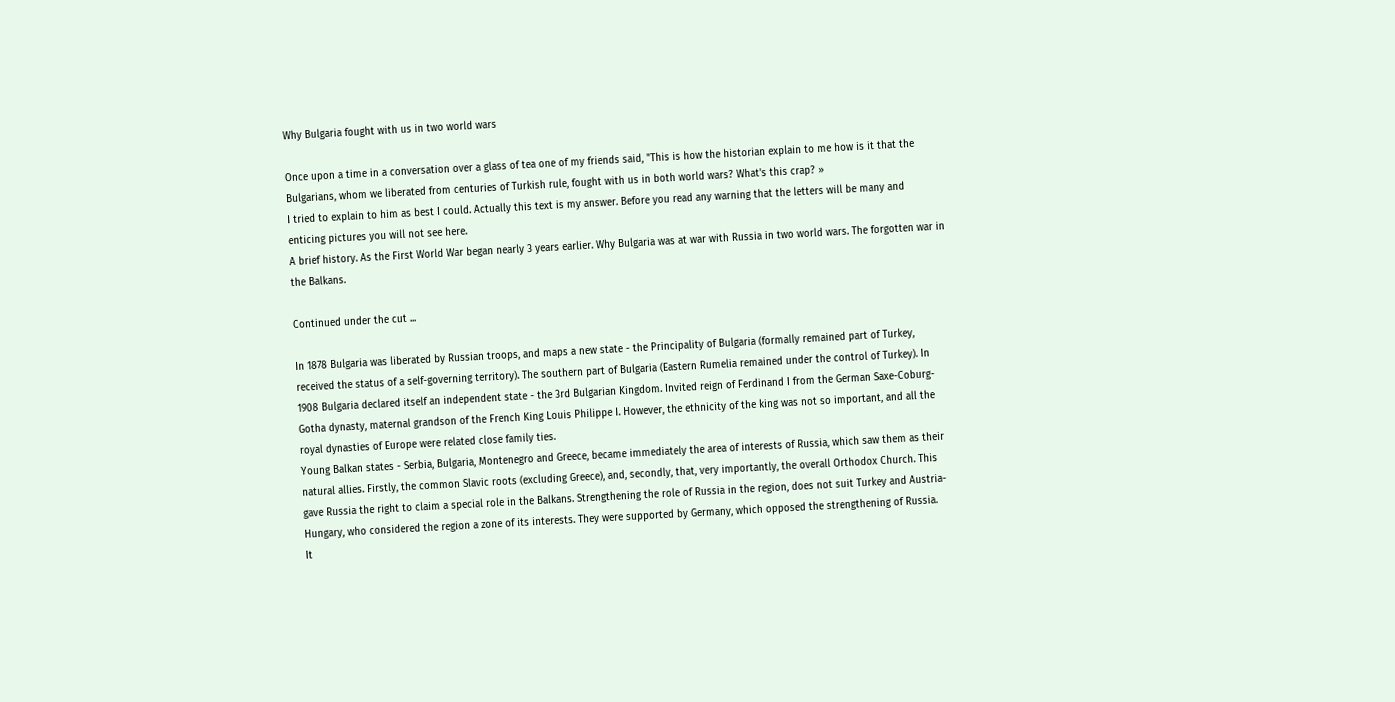Why Bulgaria fought with us in two world wars

Once upon a time in a conversation over a glass of tea one of my friends said, "This is how the historian explain to me how is it that the Bulgarians, whom we liberated from centuries of Turkish rule, fought with us in both world wars? What's this crap? »
I tried to explain to him as best I could. Actually this text is my answer. Before you read any warning that the letters will be many and enticing pictures you will not see here.
A brief history. As the First World War began nearly 3 years earlier. Why Bulgaria was at war with Russia in two world wars. The forgotten war in the Balkans.

Continued under the cut ...

In 1878 Bulgaria was liberated by Russian troops, and maps a new state - the Principality of Bulgaria (formally remained part of Turkey, received the status of a self-governing territory). The southern part of Bulgaria (Eastern Rumelia remained under the control of Turkey). In 1908 Bulgaria declared itself an independent state - the 3rd Bulgarian Kingdom. Invited reign of Ferdinand I from the German Saxe-Coburg-Gotha dynasty, maternal grandson of the French King Louis Philippe I. However, the ethnicity of the king was not so important, and all the royal dynasties of Europe were related close family ties.
Young Balkan states - Serbia, Bulgaria, Montenegro and Greece, became immediately the area of interests of Russia, which saw them as their natural allies. Firstly, the common Slavic roots (excluding Greece), and, secondly, that, very importantly, the overall Orthodox Church. This gave Russia the right to claim a special role in the Balkans. Strengthening the role of Russia in the region, does not suit Turkey and Austria-Hungary, who considered the region a zone of its interests. They were supported by Germany, which opposed the strengthening of Russia.
It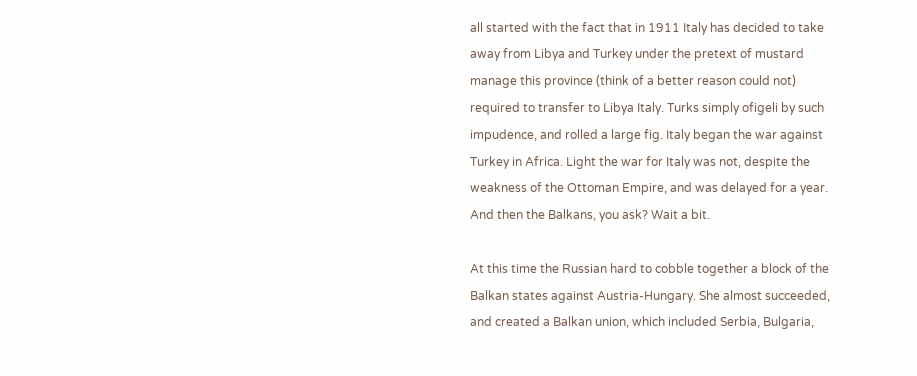all started with the fact that in 1911 Italy has decided to take away from Libya and Turkey under the pretext of mustard manage this province (think of a better reason could not) required to transfer to Libya Italy. Turks simply ofigeli by such impudence, and rolled a large fig. Italy began the war against Turkey in Africa. Light the war for Italy was not, despite the weakness of the Ottoman Empire, and was delayed for a year.
And then the Balkans, you ask? Wait a bit.

At this time the Russian hard to cobble together a block of the Balkan states against Austria-Hungary. She almost succeeded, and created a Balkan union, which included Serbia, Bulgaria,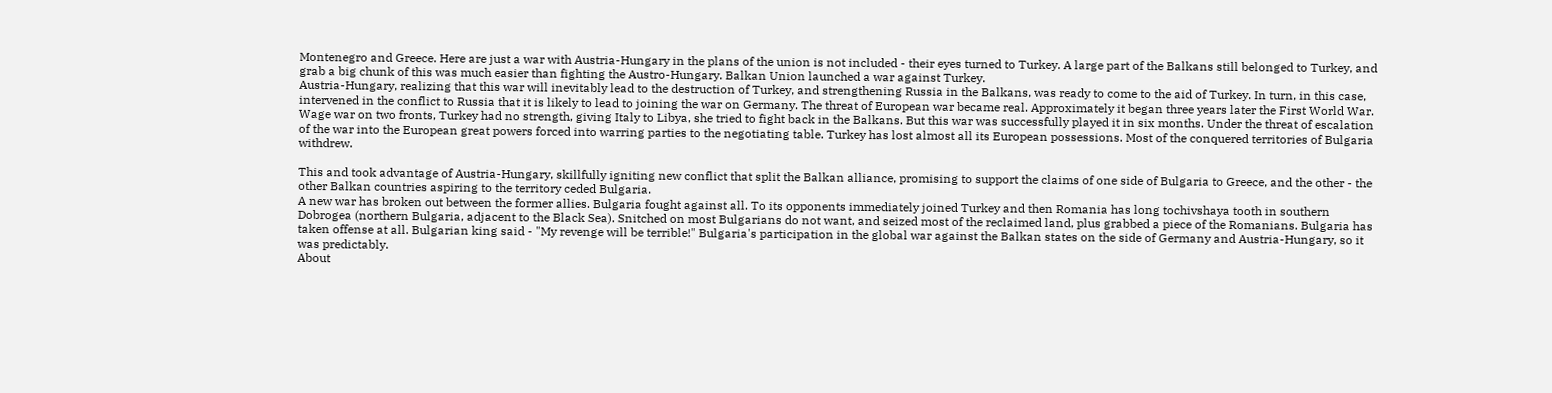Montenegro and Greece. Here are just a war with Austria-Hungary in the plans of the union is not included - their eyes turned to Turkey. A large part of the Balkans still belonged to Turkey, and grab a big chunk of this was much easier than fighting the Austro-Hungary. Balkan Union launched a war against Turkey.
Austria-Hungary, realizing that this war will inevitably lead to the destruction of Turkey, and strengthening Russia in the Balkans, was ready to come to the aid of Turkey. In turn, in this case, intervened in the conflict to Russia that it is likely to lead to joining the war on Germany. The threat of European war became real. Approximately it began three years later the First World War.
Wage war on two fronts, Turkey had no strength, giving Italy to Libya, she tried to fight back in the Balkans. But this war was successfully played it in six months. Under the threat of escalation of the war into the European great powers forced into warring parties to the negotiating table. Turkey has lost almost all its European possessions. Most of the conquered territories of Bulgaria withdrew.

This and took advantage of Austria-Hungary, skillfully igniting new conflict that split the Balkan alliance, promising to support the claims of one side of Bulgaria to Greece, and the other - the other Balkan countries aspiring to the territory ceded Bulgaria.
A new war has broken out between the former allies. Bulgaria fought against all. To its opponents immediately joined Turkey and then Romania has long tochivshaya tooth in southern Dobrogea (northern Bulgaria, adjacent to the Black Sea). Snitched on most Bulgarians do not want, and seized most of the reclaimed land, plus grabbed a piece of the Romanians. Bulgaria has taken offense at all. Bulgarian king said - "My revenge will be terrible!" Bulgaria's participation in the global war against the Balkan states on the side of Germany and Austria-Hungary, so it was predictably.
About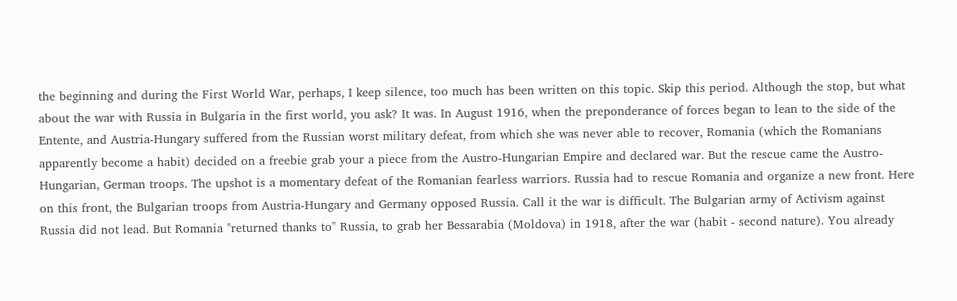the beginning and during the First World War, perhaps, I keep silence, too much has been written on this topic. Skip this period. Although the stop, but what about the war with Russia in Bulgaria in the first world, you ask? It was. In August 1916, when the preponderance of forces began to lean to the side of the Entente, and Austria-Hungary suffered from the Russian worst military defeat, from which she was never able to recover, Romania (which the Romanians apparently become a habit) decided on a freebie grab your a piece from the Austro-Hungarian Empire and declared war. But the rescue came the Austro-Hungarian, German troops. The upshot is a momentary defeat of the Romanian fearless warriors. Russia had to rescue Romania and organize a new front. Here on this front, the Bulgarian troops from Austria-Hungary and Germany opposed Russia. Call it the war is difficult. The Bulgarian army of Activism against Russia did not lead. But Romania "returned thanks to" Russia, to grab her Bessarabia (Moldova) in 1918, after the war (habit - second nature). You already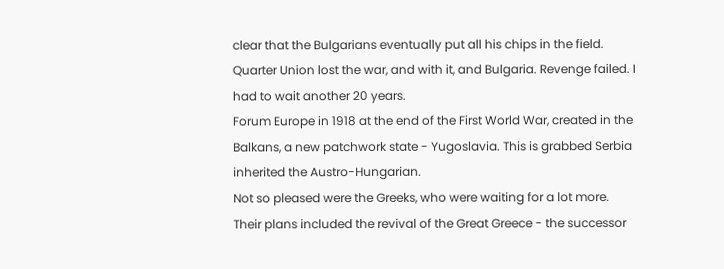clear that the Bulgarians eventually put all his chips in the field. Quarter Union lost the war, and with it, and Bulgaria. Revenge failed. I had to wait another 20 years.
Forum Europe in 1918 at the end of the First World War, created in the Balkans, a new patchwork state - Yugoslavia. This is grabbed Serbia inherited the Austro-Hungarian.
Not so pleased were the Greeks, who were waiting for a lot more. Their plans included the revival of the Great Greece - the successor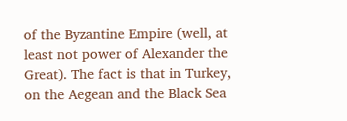of the Byzantine Empire (well, at least not power of Alexander the Great). The fact is that in Turkey, on the Aegean and the Black Sea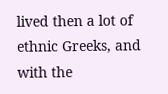lived then a lot of ethnic Greeks, and with the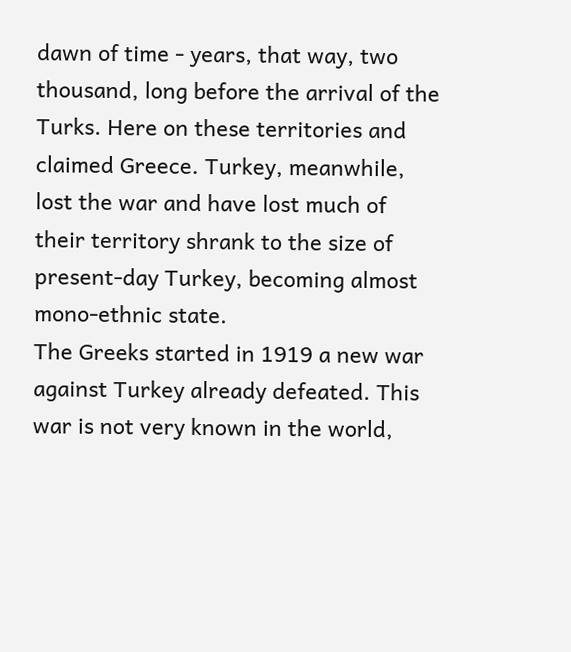dawn of time - years, that way, two thousand, long before the arrival of the Turks. Here on these territories and claimed Greece. Turkey, meanwhile, lost the war and have lost much of their territory shrank to the size of present-day Turkey, becoming almost mono-ethnic state.
The Greeks started in 1919 a new war against Turkey already defeated. This war is not very known in the world,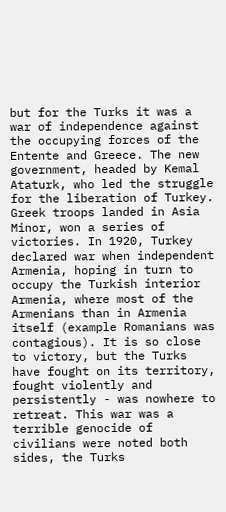but for the Turks it was a war of independence against the occupying forces of the Entente and Greece. The new government, headed by Kemal Ataturk, who led the struggle for the liberation of Turkey. Greek troops landed in Asia Minor, won a series of victories. In 1920, Turkey declared war when independent Armenia, hoping in turn to occupy the Turkish interior Armenia, where most of the Armenians than in Armenia itself (example Romanians was contagious). It is so close to victory, but the Turks have fought on its territory, fought violently and persistently - was nowhere to retreat. This war was a terrible genocide of civilians were noted both sides, the Turks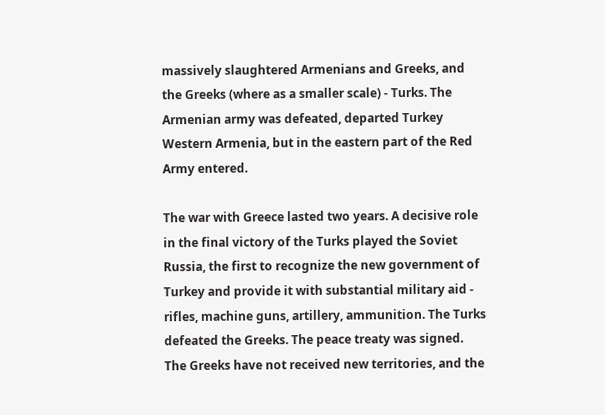massively slaughtered Armenians and Greeks, and the Greeks (where as a smaller scale) - Turks. The Armenian army was defeated, departed Turkey Western Armenia, but in the eastern part of the Red Army entered.

The war with Greece lasted two years. A decisive role in the final victory of the Turks played the Soviet Russia, the first to recognize the new government of Turkey and provide it with substantial military aid - rifles, machine guns, artillery, ammunition. The Turks defeated the Greeks. The peace treaty was signed. The Greeks have not received new territories, and the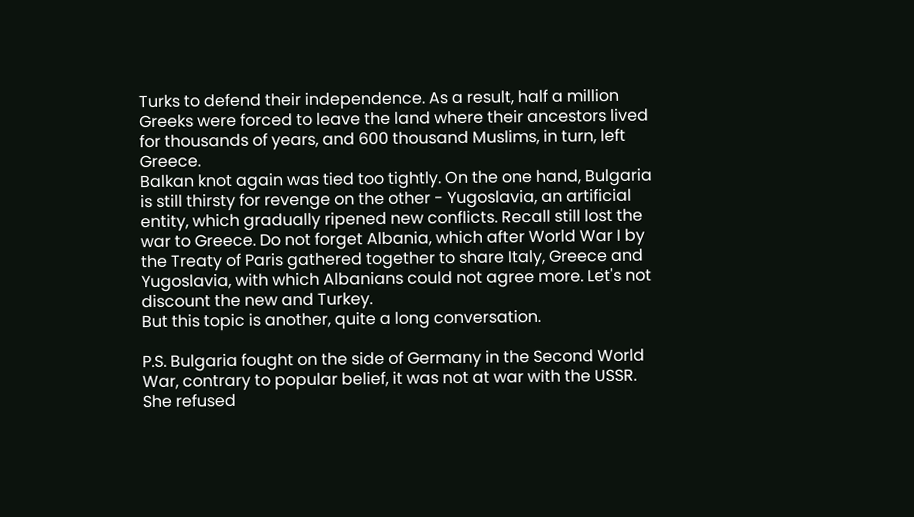Turks to defend their independence. As a result, half a million Greeks were forced to leave the land where their ancestors lived for thousands of years, and 600 thousand Muslims, in turn, left Greece.
Balkan knot again was tied too tightly. On the one hand, Bulgaria is still thirsty for revenge on the other - Yugoslavia, an artificial entity, which gradually ripened new conflicts. Recall still lost the war to Greece. Do not forget Albania, which after World War I by the Treaty of Paris gathered together to share Italy, Greece and Yugoslavia, with which Albanians could not agree more. Let's not discount the new and Turkey.
But this topic is another, quite a long conversation.

P.S. Bulgaria fought on the side of Germany in the Second World War, contrary to popular belief, it was not at war with the USSR. She refused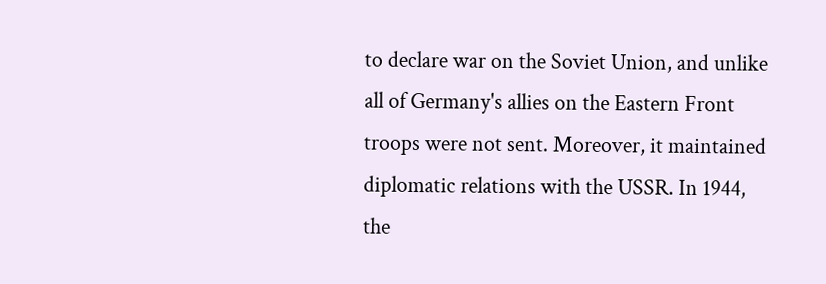to declare war on the Soviet Union, and unlike all of Germany's allies on the Eastern Front troops were not sent. Moreover, it maintained diplomatic relations with the USSR. In 1944, the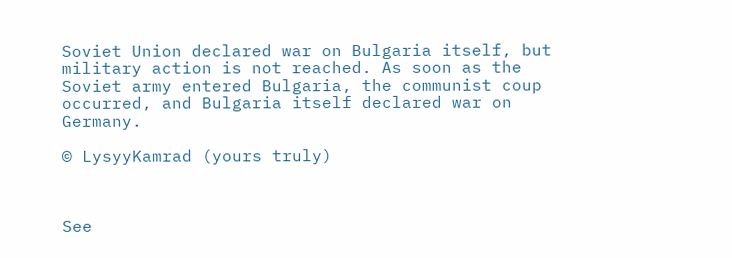Soviet Union declared war on Bulgaria itself, but military action is not reached. As soon as the Soviet army entered Bulgaria, the communist coup occurred, and Bulgaria itself declared war on Germany.

© LysyyKamrad (yours truly)



See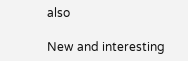also

New and interesting